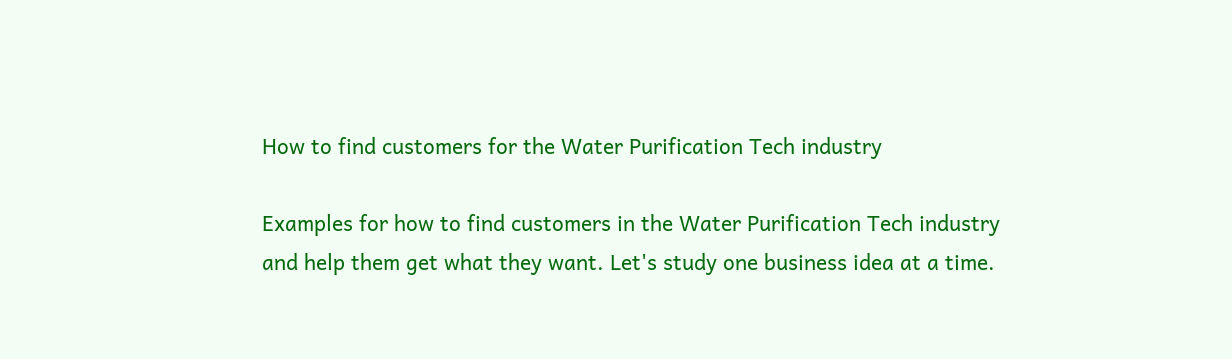How to find customers for the Water Purification Tech industry

Examples for how to find customers in the Water Purification Tech industry and help them get what they want. Let's study one business idea at a time.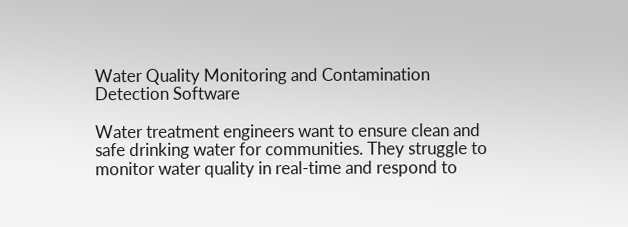Water Quality Monitoring and Contamination Detection Software

Water treatment engineers want to ensure clean and safe drinking water for communities. They struggle to monitor water quality in real-time and respond to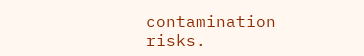contamination risks.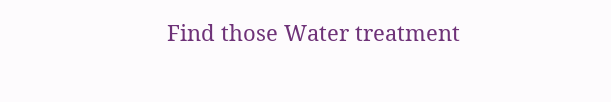Find those Water treatment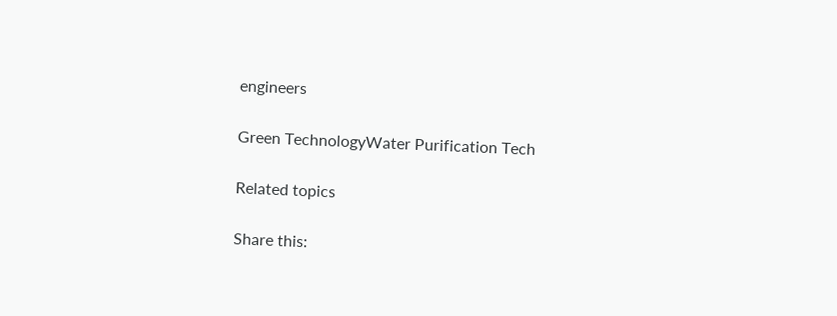engineers

Green TechnologyWater Purification Tech

Related topics

Share this: